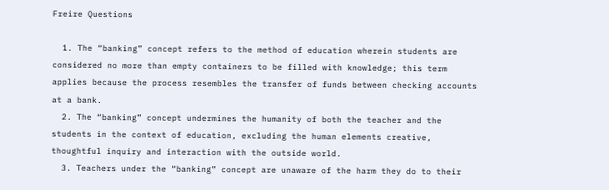Freire Questions

  1. The “banking” concept refers to the method of education wherein students are considered no more than empty containers to be filled with knowledge; this term applies because the process resembles the transfer of funds between checking accounts at a bank.
  2. The “banking” concept undermines the humanity of both the teacher and the students in the context of education, excluding the human elements creative, thoughtful inquiry and interaction with the outside world.
  3. Teachers under the “banking” concept are unaware of the harm they do to their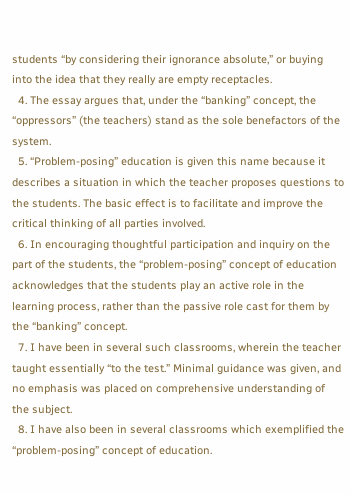students “by considering their ignorance absolute,” or buying into the idea that they really are empty receptacles.
  4. The essay argues that, under the “banking” concept, the “oppressors” (the teachers) stand as the sole benefactors of the system.
  5. “Problem-posing” education is given this name because it describes a situation in which the teacher proposes questions to the students. The basic effect is to facilitate and improve the critical thinking of all parties involved.
  6. In encouraging thoughtful participation and inquiry on the part of the students, the “problem-posing” concept of education acknowledges that the students play an active role in the learning process, rather than the passive role cast for them by the “banking” concept.
  7. I have been in several such classrooms, wherein the teacher taught essentially “to the test.” Minimal guidance was given, and no emphasis was placed on comprehensive understanding of the subject.
  8. I have also been in several classrooms which exemplified the “problem-posing” concept of education.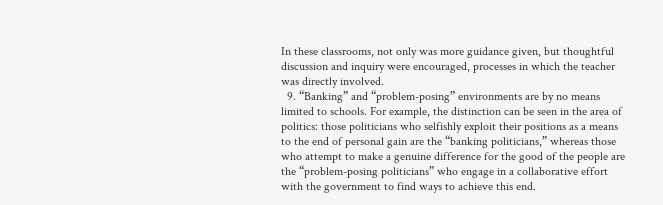In these classrooms, not only was more guidance given, but thoughtful discussion and inquiry were encouraged, processes in which the teacher was directly involved.
  9. “Banking” and “problem-posing” environments are by no means limited to schools. For example, the distinction can be seen in the area of politics: those politicians who selfishly exploit their positions as a means to the end of personal gain are the “banking politicians,” whereas those who attempt to make a genuine difference for the good of the people are the “problem-posing politicians” who engage in a collaborative effort with the government to find ways to achieve this end.